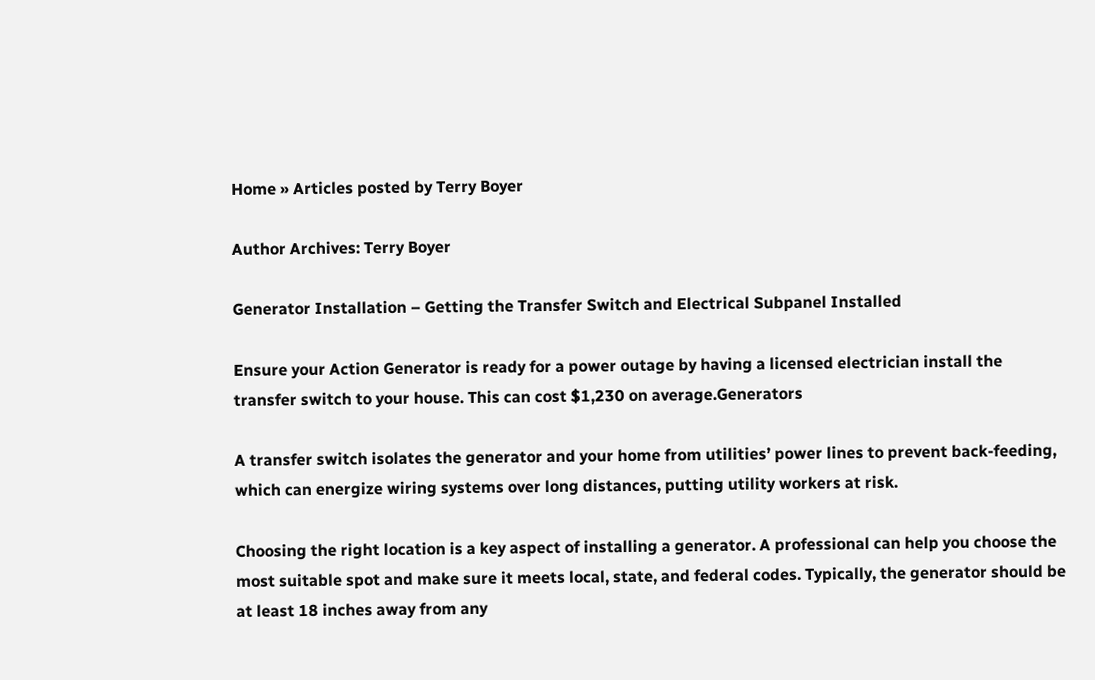Home » Articles posted by Terry Boyer

Author Archives: Terry Boyer

Generator Installation – Getting the Transfer Switch and Electrical Subpanel Installed

Ensure your Action Generator is ready for a power outage by having a licensed electrician install the transfer switch to your house. This can cost $1,230 on average.Generators

A transfer switch isolates the generator and your home from utilities’ power lines to prevent back-feeding, which can energize wiring systems over long distances, putting utility workers at risk.

Choosing the right location is a key aspect of installing a generator. A professional can help you choose the most suitable spot and make sure it meets local, state, and federal codes. Typically, the generator should be at least 18 inches away from any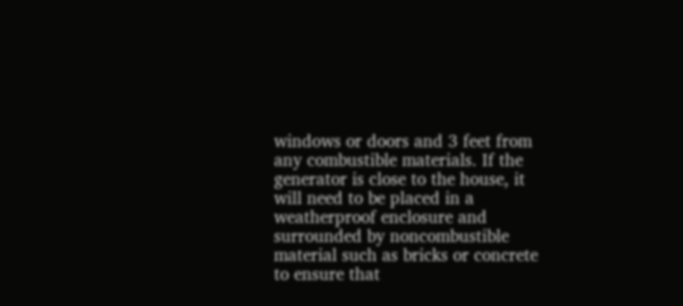windows or doors and 3 feet from any combustible materials. If the generator is close to the house, it will need to be placed in a weatherproof enclosure and surrounded by noncombustible material such as bricks or concrete to ensure that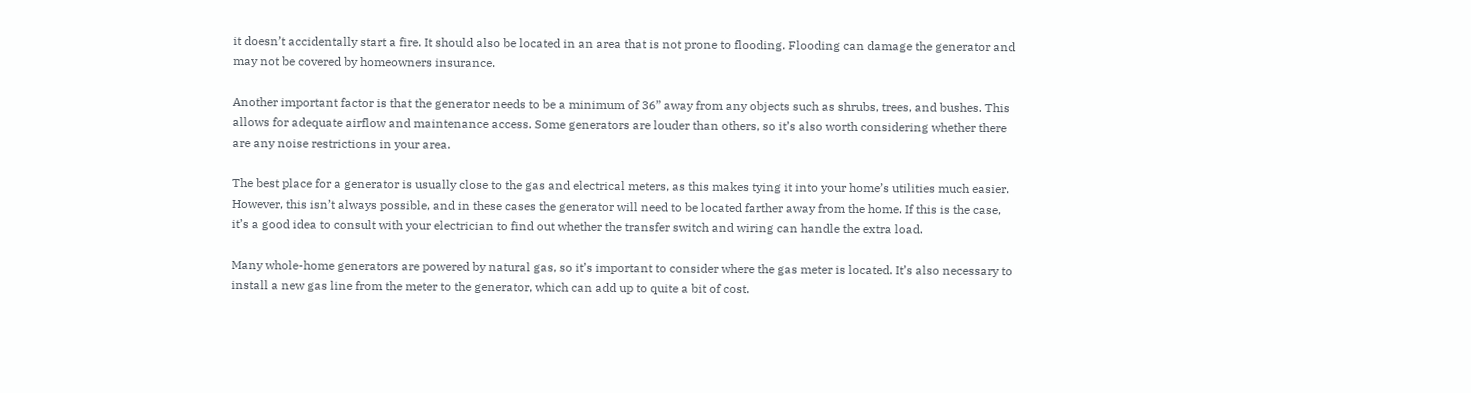it doesn’t accidentally start a fire. It should also be located in an area that is not prone to flooding. Flooding can damage the generator and may not be covered by homeowners insurance.

Another important factor is that the generator needs to be a minimum of 36” away from any objects such as shrubs, trees, and bushes. This allows for adequate airflow and maintenance access. Some generators are louder than others, so it’s also worth considering whether there are any noise restrictions in your area.

The best place for a generator is usually close to the gas and electrical meters, as this makes tying it into your home’s utilities much easier. However, this isn’t always possible, and in these cases the generator will need to be located farther away from the home. If this is the case, it’s a good idea to consult with your electrician to find out whether the transfer switch and wiring can handle the extra load.

Many whole-home generators are powered by natural gas, so it’s important to consider where the gas meter is located. It’s also necessary to install a new gas line from the meter to the generator, which can add up to quite a bit of cost.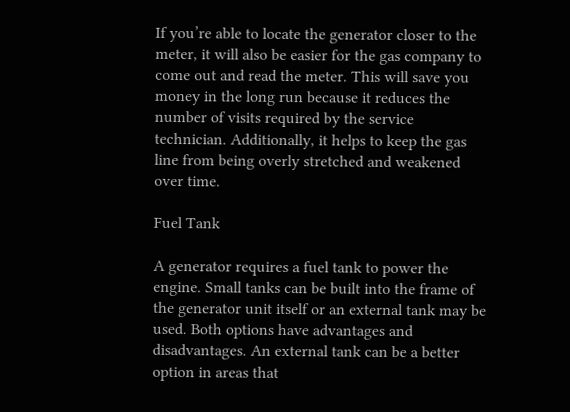If you’re able to locate the generator closer to the meter, it will also be easier for the gas company to come out and read the meter. This will save you money in the long run because it reduces the number of visits required by the service technician. Additionally, it helps to keep the gas line from being overly stretched and weakened over time.

Fuel Tank

A generator requires a fuel tank to power the engine. Small tanks can be built into the frame of the generator unit itself or an external tank may be used. Both options have advantages and disadvantages. An external tank can be a better option in areas that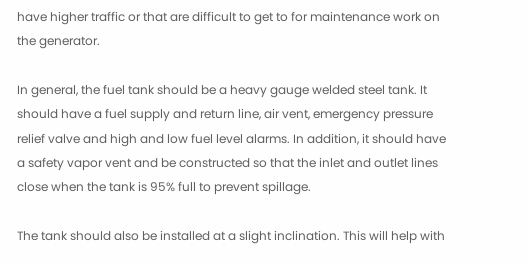have higher traffic or that are difficult to get to for maintenance work on the generator.

In general, the fuel tank should be a heavy gauge welded steel tank. It should have a fuel supply and return line, air vent, emergency pressure relief valve and high and low fuel level alarms. In addition, it should have a safety vapor vent and be constructed so that the inlet and outlet lines close when the tank is 95% full to prevent spillage.

The tank should also be installed at a slight inclination. This will help with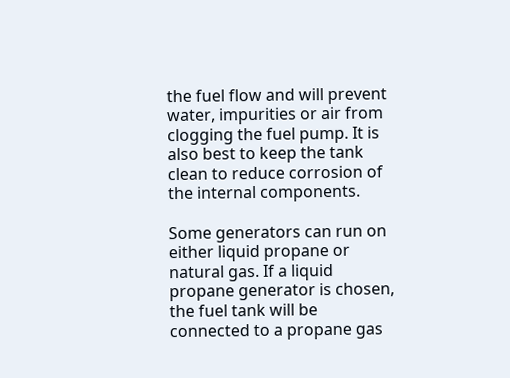the fuel flow and will prevent water, impurities or air from clogging the fuel pump. It is also best to keep the tank clean to reduce corrosion of the internal components.

Some generators can run on either liquid propane or natural gas. If a liquid propane generator is chosen, the fuel tank will be connected to a propane gas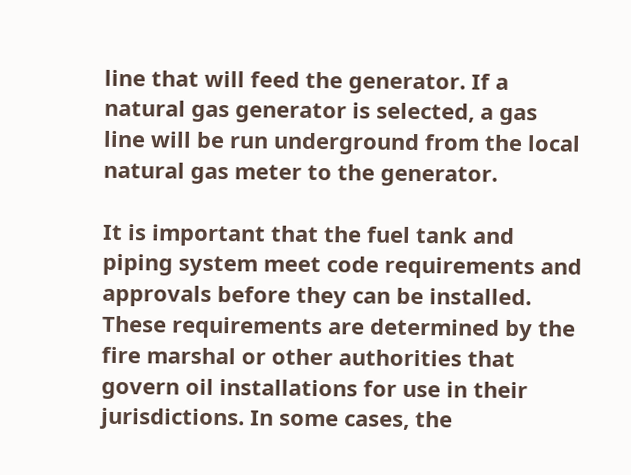line that will feed the generator. If a natural gas generator is selected, a gas line will be run underground from the local natural gas meter to the generator.

It is important that the fuel tank and piping system meet code requirements and approvals before they can be installed. These requirements are determined by the fire marshal or other authorities that govern oil installations for use in their jurisdictions. In some cases, the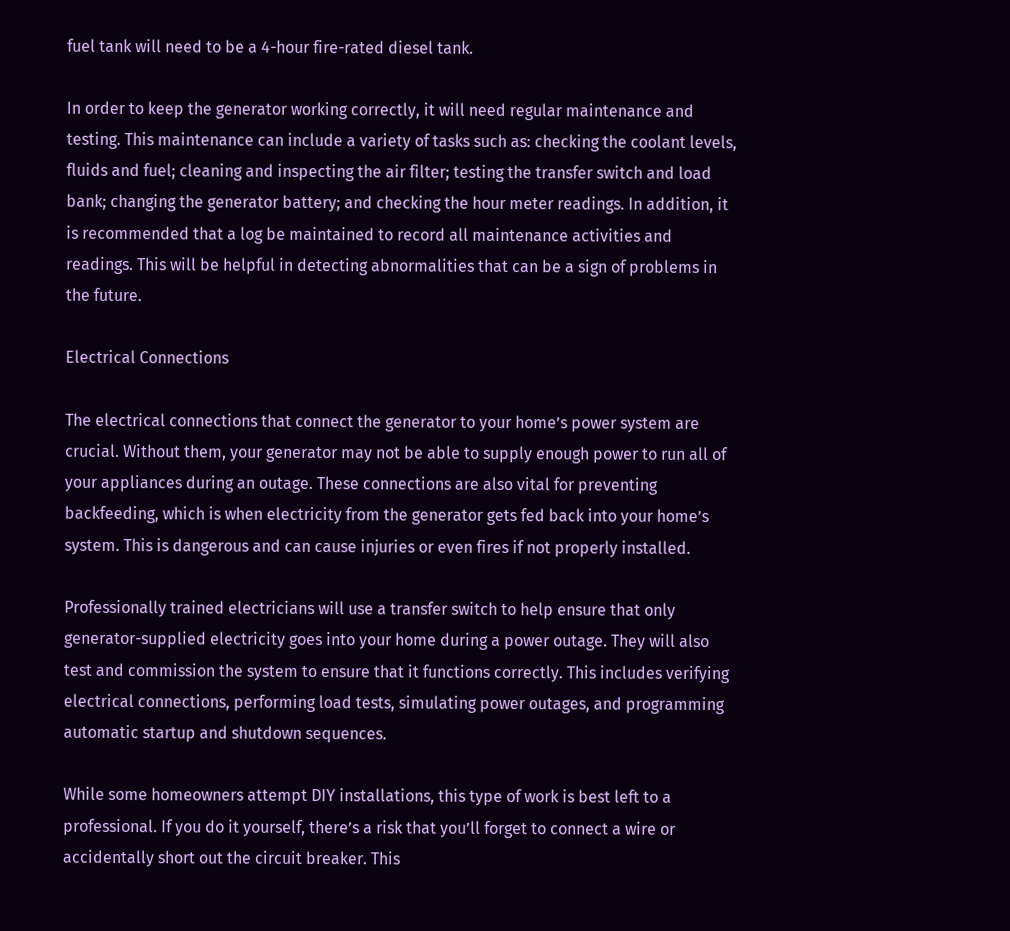fuel tank will need to be a 4-hour fire-rated diesel tank.

In order to keep the generator working correctly, it will need regular maintenance and testing. This maintenance can include a variety of tasks such as: checking the coolant levels, fluids and fuel; cleaning and inspecting the air filter; testing the transfer switch and load bank; changing the generator battery; and checking the hour meter readings. In addition, it is recommended that a log be maintained to record all maintenance activities and readings. This will be helpful in detecting abnormalities that can be a sign of problems in the future.

Electrical Connections

The electrical connections that connect the generator to your home’s power system are crucial. Without them, your generator may not be able to supply enough power to run all of your appliances during an outage. These connections are also vital for preventing backfeeding, which is when electricity from the generator gets fed back into your home’s system. This is dangerous and can cause injuries or even fires if not properly installed.

Professionally trained electricians will use a transfer switch to help ensure that only generator-supplied electricity goes into your home during a power outage. They will also test and commission the system to ensure that it functions correctly. This includes verifying electrical connections, performing load tests, simulating power outages, and programming automatic startup and shutdown sequences.

While some homeowners attempt DIY installations, this type of work is best left to a professional. If you do it yourself, there’s a risk that you’ll forget to connect a wire or accidentally short out the circuit breaker. This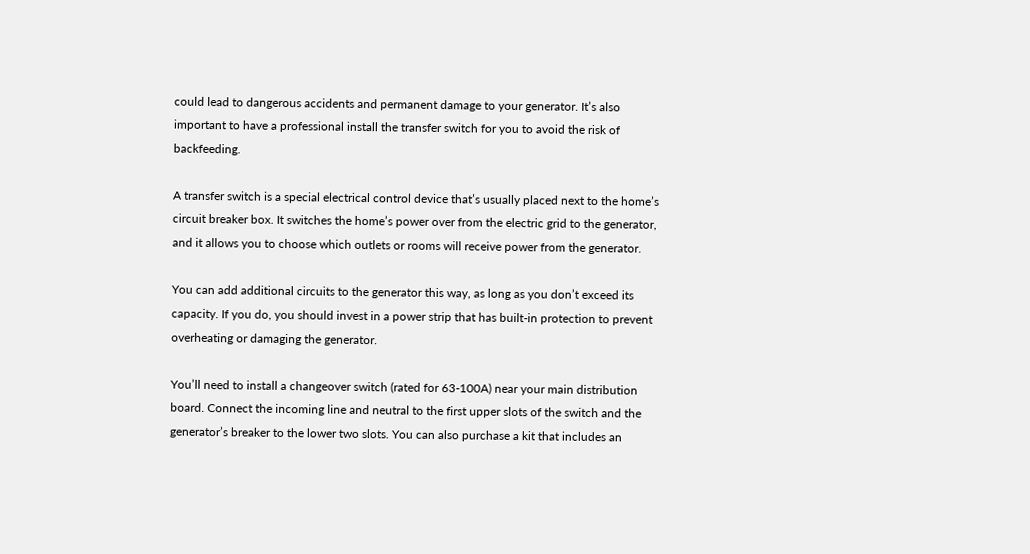could lead to dangerous accidents and permanent damage to your generator. It’s also important to have a professional install the transfer switch for you to avoid the risk of backfeeding.

A transfer switch is a special electrical control device that’s usually placed next to the home’s circuit breaker box. It switches the home’s power over from the electric grid to the generator, and it allows you to choose which outlets or rooms will receive power from the generator.

You can add additional circuits to the generator this way, as long as you don’t exceed its capacity. If you do, you should invest in a power strip that has built-in protection to prevent overheating or damaging the generator.

You’ll need to install a changeover switch (rated for 63-100A) near your main distribution board. Connect the incoming line and neutral to the first upper slots of the switch and the generator’s breaker to the lower two slots. You can also purchase a kit that includes an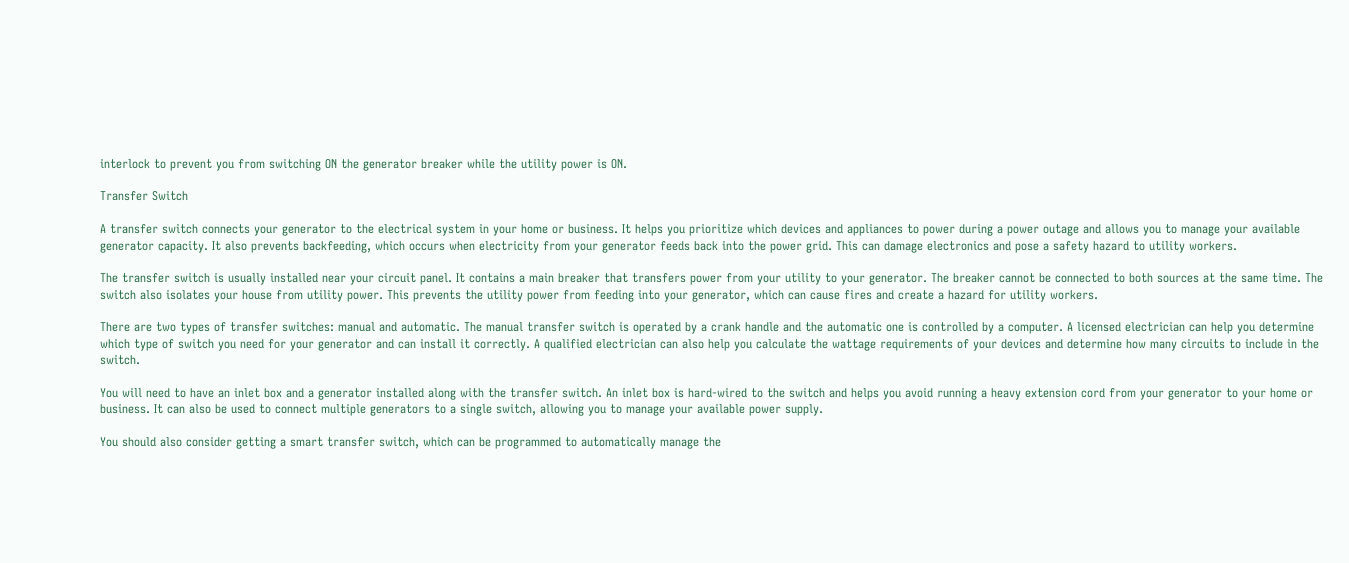interlock to prevent you from switching ON the generator breaker while the utility power is ON.

Transfer Switch

A transfer switch connects your generator to the electrical system in your home or business. It helps you prioritize which devices and appliances to power during a power outage and allows you to manage your available generator capacity. It also prevents backfeeding, which occurs when electricity from your generator feeds back into the power grid. This can damage electronics and pose a safety hazard to utility workers.

The transfer switch is usually installed near your circuit panel. It contains a main breaker that transfers power from your utility to your generator. The breaker cannot be connected to both sources at the same time. The switch also isolates your house from utility power. This prevents the utility power from feeding into your generator, which can cause fires and create a hazard for utility workers.

There are two types of transfer switches: manual and automatic. The manual transfer switch is operated by a crank handle and the automatic one is controlled by a computer. A licensed electrician can help you determine which type of switch you need for your generator and can install it correctly. A qualified electrician can also help you calculate the wattage requirements of your devices and determine how many circuits to include in the switch.

You will need to have an inlet box and a generator installed along with the transfer switch. An inlet box is hard-wired to the switch and helps you avoid running a heavy extension cord from your generator to your home or business. It can also be used to connect multiple generators to a single switch, allowing you to manage your available power supply.

You should also consider getting a smart transfer switch, which can be programmed to automatically manage the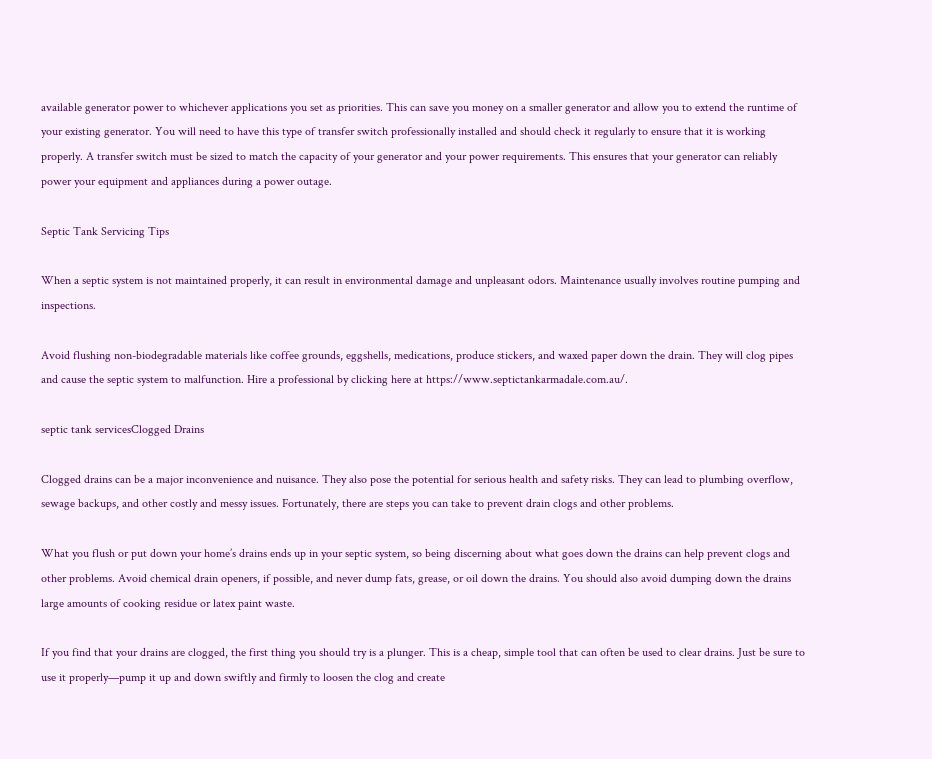available generator power to whichever applications you set as priorities. This can save you money on a smaller generator and allow you to extend the runtime of your existing generator. You will need to have this type of transfer switch professionally installed and should check it regularly to ensure that it is working properly. A transfer switch must be sized to match the capacity of your generator and your power requirements. This ensures that your generator can reliably power your equipment and appliances during a power outage.

Septic Tank Servicing Tips

When a septic system is not maintained properly, it can result in environmental damage and unpleasant odors. Maintenance usually involves routine pumping and inspections.

Avoid flushing non-biodegradable materials like coffee grounds, eggshells, medications, produce stickers, and waxed paper down the drain. They will clog pipes and cause the septic system to malfunction. Hire a professional by clicking here at https://www.septictankarmadale.com.au/.

septic tank servicesClogged Drains

Clogged drains can be a major inconvenience and nuisance. They also pose the potential for serious health and safety risks. They can lead to plumbing overflow, sewage backups, and other costly and messy issues. Fortunately, there are steps you can take to prevent drain clogs and other problems.

What you flush or put down your home’s drains ends up in your septic system, so being discerning about what goes down the drains can help prevent clogs and other problems. Avoid chemical drain openers, if possible, and never dump fats, grease, or oil down the drains. You should also avoid dumping down the drains large amounts of cooking residue or latex paint waste.

If you find that your drains are clogged, the first thing you should try is a plunger. This is a cheap, simple tool that can often be used to clear drains. Just be sure to use it properly—pump it up and down swiftly and firmly to loosen the clog and create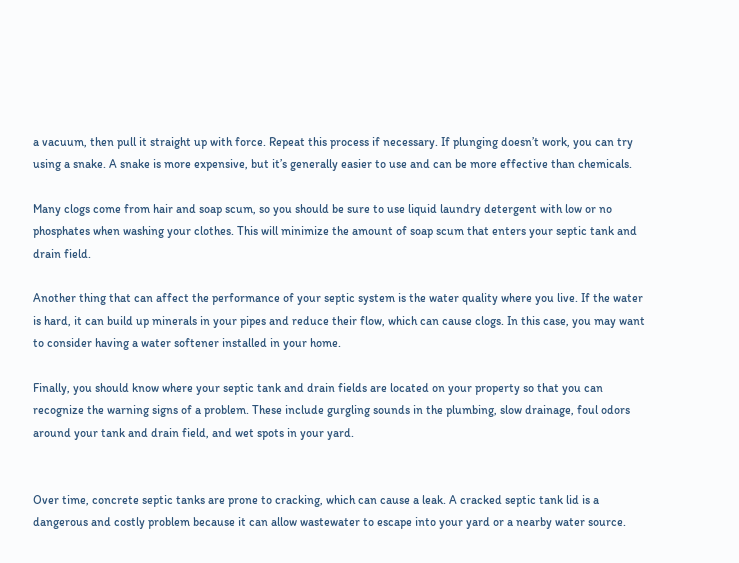a vacuum, then pull it straight up with force. Repeat this process if necessary. If plunging doesn’t work, you can try using a snake. A snake is more expensive, but it’s generally easier to use and can be more effective than chemicals.

Many clogs come from hair and soap scum, so you should be sure to use liquid laundry detergent with low or no phosphates when washing your clothes. This will minimize the amount of soap scum that enters your septic tank and drain field.

Another thing that can affect the performance of your septic system is the water quality where you live. If the water is hard, it can build up minerals in your pipes and reduce their flow, which can cause clogs. In this case, you may want to consider having a water softener installed in your home.

Finally, you should know where your septic tank and drain fields are located on your property so that you can recognize the warning signs of a problem. These include gurgling sounds in the plumbing, slow drainage, foul odors around your tank and drain field, and wet spots in your yard.


Over time, concrete septic tanks are prone to cracking, which can cause a leak. A cracked septic tank lid is a dangerous and costly problem because it can allow wastewater to escape into your yard or a nearby water source.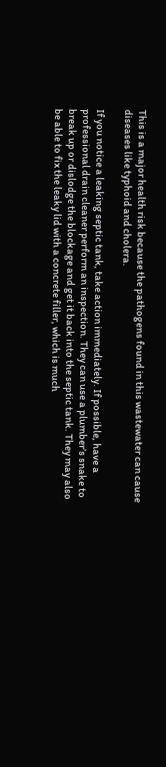This is a major health risk because the pathogens found in this wastewater can cause diseases like typhoid and cholera.

If you notice a leaking septic tank, take action immediately. If possible, have a professional drain cleaner perform an inspection. They can use a plumber’s snake to break up or dislodge the blockage and get it back into the septic tank. They may also be able to fix the leaky lid with a concrete filler, which is much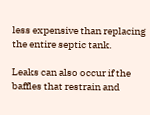less expensive than replacing the entire septic tank.

Leaks can also occur if the baffles that restrain and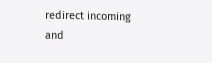redirect incoming and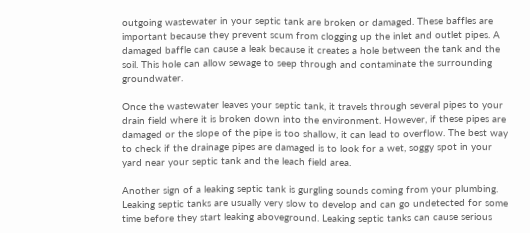outgoing wastewater in your septic tank are broken or damaged. These baffles are important because they prevent scum from clogging up the inlet and outlet pipes. A damaged baffle can cause a leak because it creates a hole between the tank and the soil. This hole can allow sewage to seep through and contaminate the surrounding groundwater.

Once the wastewater leaves your septic tank, it travels through several pipes to your drain field where it is broken down into the environment. However, if these pipes are damaged or the slope of the pipe is too shallow, it can lead to overflow. The best way to check if the drainage pipes are damaged is to look for a wet, soggy spot in your yard near your septic tank and the leach field area.

Another sign of a leaking septic tank is gurgling sounds coming from your plumbing. Leaking septic tanks are usually very slow to develop and can go undetected for some time before they start leaking aboveground. Leaking septic tanks can cause serious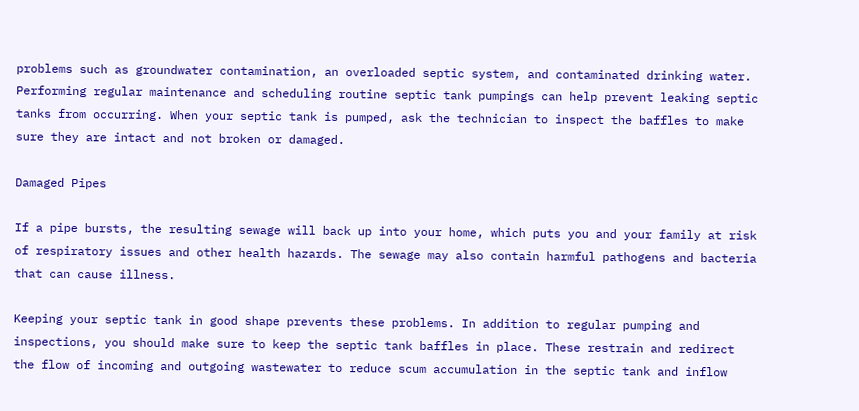problems such as groundwater contamination, an overloaded septic system, and contaminated drinking water. Performing regular maintenance and scheduling routine septic tank pumpings can help prevent leaking septic tanks from occurring. When your septic tank is pumped, ask the technician to inspect the baffles to make sure they are intact and not broken or damaged.

Damaged Pipes

If a pipe bursts, the resulting sewage will back up into your home, which puts you and your family at risk of respiratory issues and other health hazards. The sewage may also contain harmful pathogens and bacteria that can cause illness.

Keeping your septic tank in good shape prevents these problems. In addition to regular pumping and inspections, you should make sure to keep the septic tank baffles in place. These restrain and redirect the flow of incoming and outgoing wastewater to reduce scum accumulation in the septic tank and inflow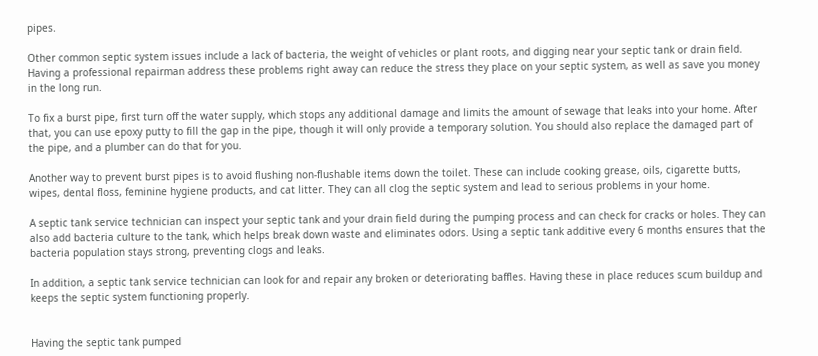pipes.

Other common septic system issues include a lack of bacteria, the weight of vehicles or plant roots, and digging near your septic tank or drain field. Having a professional repairman address these problems right away can reduce the stress they place on your septic system, as well as save you money in the long run.

To fix a burst pipe, first turn off the water supply, which stops any additional damage and limits the amount of sewage that leaks into your home. After that, you can use epoxy putty to fill the gap in the pipe, though it will only provide a temporary solution. You should also replace the damaged part of the pipe, and a plumber can do that for you.

Another way to prevent burst pipes is to avoid flushing non-flushable items down the toilet. These can include cooking grease, oils, cigarette butts, wipes, dental floss, feminine hygiene products, and cat litter. They can all clog the septic system and lead to serious problems in your home.

A septic tank service technician can inspect your septic tank and your drain field during the pumping process and can check for cracks or holes. They can also add bacteria culture to the tank, which helps break down waste and eliminates odors. Using a septic tank additive every 6 months ensures that the bacteria population stays strong, preventing clogs and leaks.

In addition, a septic tank service technician can look for and repair any broken or deteriorating baffles. Having these in place reduces scum buildup and keeps the septic system functioning properly.


Having the septic tank pumped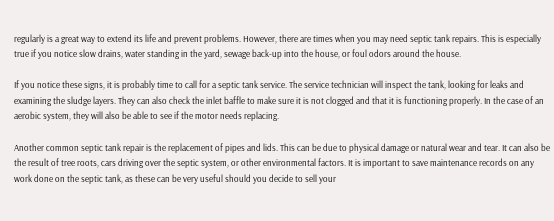regularly is a great way to extend its life and prevent problems. However, there are times when you may need septic tank repairs. This is especially true if you notice slow drains, water standing in the yard, sewage back-up into the house, or foul odors around the house.

If you notice these signs, it is probably time to call for a septic tank service. The service technician will inspect the tank, looking for leaks and examining the sludge layers. They can also check the inlet baffle to make sure it is not clogged and that it is functioning properly. In the case of an aerobic system, they will also be able to see if the motor needs replacing.

Another common septic tank repair is the replacement of pipes and lids. This can be due to physical damage or natural wear and tear. It can also be the result of tree roots, cars driving over the septic system, or other environmental factors. It is important to save maintenance records on any work done on the septic tank, as these can be very useful should you decide to sell your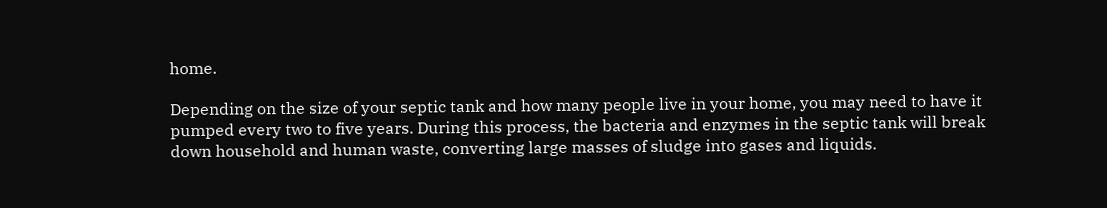home.

Depending on the size of your septic tank and how many people live in your home, you may need to have it pumped every two to five years. During this process, the bacteria and enzymes in the septic tank will break down household and human waste, converting large masses of sludge into gases and liquids.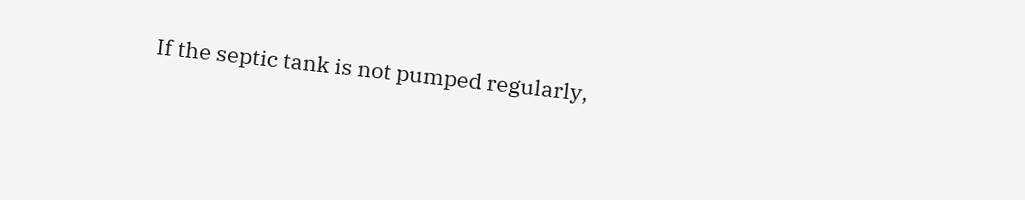If the septic tank is not pumped regularly,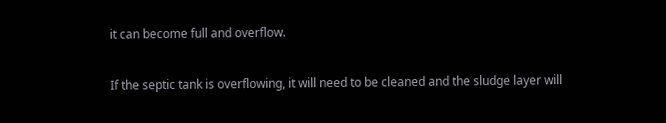it can become full and overflow.

If the septic tank is overflowing, it will need to be cleaned and the sludge layer will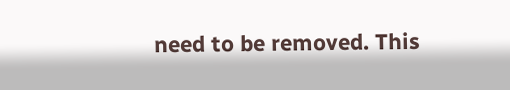need to be removed. This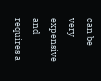can be very expensive and requires a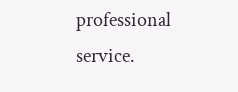professional service.